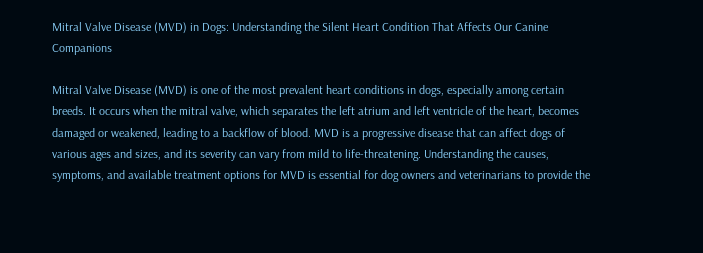Mitral Valve Disease (MVD) in Dogs: Understanding the Silent Heart Condition That Affects Our Canine Companions

Mitral Valve Disease (MVD) is one of the most prevalent heart conditions in dogs, especially among certain breeds. It occurs when the mitral valve, which separates the left atrium and left ventricle of the heart, becomes damaged or weakened, leading to a backflow of blood. MVD is a progressive disease that can affect dogs of various ages and sizes, and its severity can vary from mild to life-threatening. Understanding the causes, symptoms, and available treatment options for MVD is essential for dog owners and veterinarians to provide the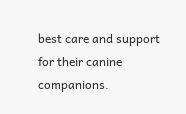best care and support for their canine companions.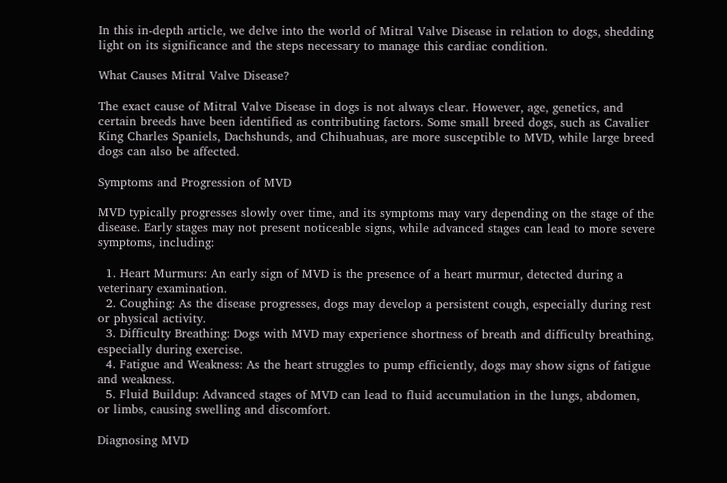In this in-depth article, we delve into the world of Mitral Valve Disease in relation to dogs, shedding light on its significance and the steps necessary to manage this cardiac condition.

What Causes Mitral Valve Disease?

The exact cause of Mitral Valve Disease in dogs is not always clear. However, age, genetics, and certain breeds have been identified as contributing factors. Some small breed dogs, such as Cavalier King Charles Spaniels, Dachshunds, and Chihuahuas, are more susceptible to MVD, while large breed dogs can also be affected.

Symptoms and Progression of MVD

MVD typically progresses slowly over time, and its symptoms may vary depending on the stage of the disease. Early stages may not present noticeable signs, while advanced stages can lead to more severe symptoms, including:

  1. Heart Murmurs: An early sign of MVD is the presence of a heart murmur, detected during a veterinary examination.
  2. Coughing: As the disease progresses, dogs may develop a persistent cough, especially during rest or physical activity.
  3. Difficulty Breathing: Dogs with MVD may experience shortness of breath and difficulty breathing, especially during exercise.
  4. Fatigue and Weakness: As the heart struggles to pump efficiently, dogs may show signs of fatigue and weakness.
  5. Fluid Buildup: Advanced stages of MVD can lead to fluid accumulation in the lungs, abdomen, or limbs, causing swelling and discomfort.

Diagnosing MVD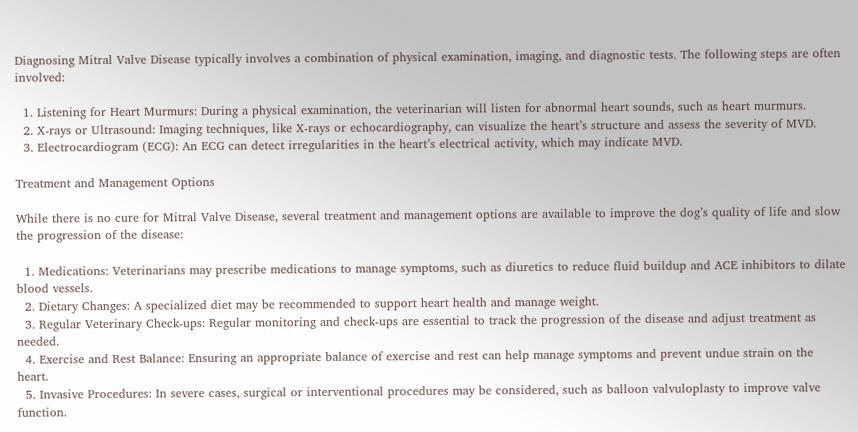Diagnosing Mitral Valve Disease typically involves a combination of physical examination, imaging, and diagnostic tests. The following steps are often involved:

  1. Listening for Heart Murmurs: During a physical examination, the veterinarian will listen for abnormal heart sounds, such as heart murmurs.
  2. X-rays or Ultrasound: Imaging techniques, like X-rays or echocardiography, can visualize the heart’s structure and assess the severity of MVD.
  3. Electrocardiogram (ECG): An ECG can detect irregularities in the heart’s electrical activity, which may indicate MVD.

Treatment and Management Options

While there is no cure for Mitral Valve Disease, several treatment and management options are available to improve the dog’s quality of life and slow the progression of the disease:

  1. Medications: Veterinarians may prescribe medications to manage symptoms, such as diuretics to reduce fluid buildup and ACE inhibitors to dilate blood vessels.
  2. Dietary Changes: A specialized diet may be recommended to support heart health and manage weight.
  3. Regular Veterinary Check-ups: Regular monitoring and check-ups are essential to track the progression of the disease and adjust treatment as needed.
  4. Exercise and Rest Balance: Ensuring an appropriate balance of exercise and rest can help manage symptoms and prevent undue strain on the heart.
  5. Invasive Procedures: In severe cases, surgical or interventional procedures may be considered, such as balloon valvuloplasty to improve valve function.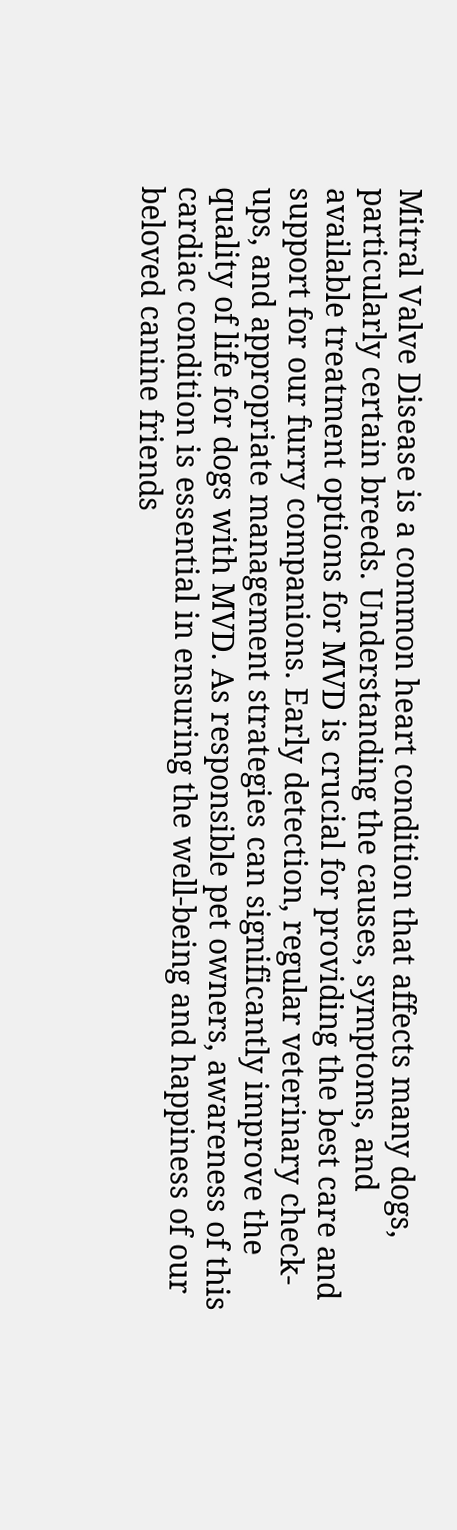Mitral Valve Disease is a common heart condition that affects many dogs, particularly certain breeds. Understanding the causes, symptoms, and available treatment options for MVD is crucial for providing the best care and support for our furry companions. Early detection, regular veterinary check-ups, and appropriate management strategies can significantly improve the quality of life for dogs with MVD. As responsible pet owners, awareness of this cardiac condition is essential in ensuring the well-being and happiness of our beloved canine friends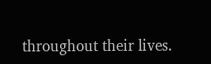throughout their lives.